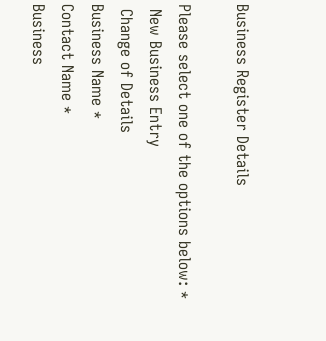Business Register Details

Please select one of the options below: *
 New Business Entry
 Change of Details
Business Name *
Contact Name *
Business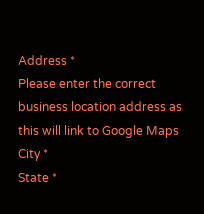Address *
Please enter the correct business location address as this will link to Google Maps
City *
State *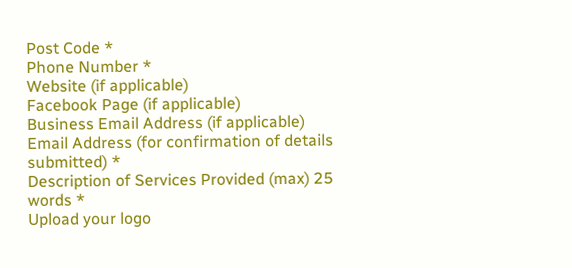Post Code *
Phone Number *
Website (if applicable)
Facebook Page (if applicable)
Business Email Address (if applicable)
Email Address (for confirmation of details submitted) *
Description of Services Provided (max) 25 words *
Upload your logo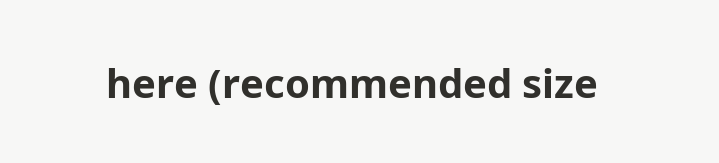here (recommended size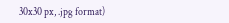30x30 px, .jpg format)